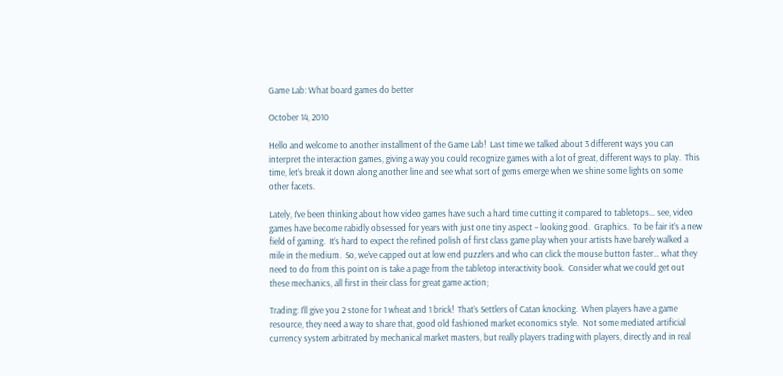Game Lab: What board games do better

October 14, 2010

Hello and welcome to another installment of the Game Lab!  Last time we talked about 3 different ways you can interpret the interaction games, giving a way you could recognize games with a lot of great, different ways to play.  This time, let’s break it down along another line and see what sort of gems emerge when we shine some lights on some other facets.

Lately, I’ve been thinking about how video games have such a hard time cutting it compared to tabletops… see, video games have become rabidly obsessed for years with just one tiny aspect – looking good.  Graphics.  To be fair it’s a new field of gaming.  It’s hard to expect the refined polish of first class game play when your artists have barely walked a mile in the medium.  So, we’ve capped out at low end puzzlers and who can click the mouse button faster… what they need to do from this point on is take a page from the tabletop interactivity book.  Consider what we could get out these mechanics, all first in their class for great game action;

Trading: I’ll give you 2 stone for 1 wheat and 1 brick!  That’s Settlers of Catan knocking.  When players have a game resource, they need a way to share that, good old fashioned market economics style.  Not some mediated artificial currency system arbitrated by mechanical market masters, but really players trading with players, directly and in real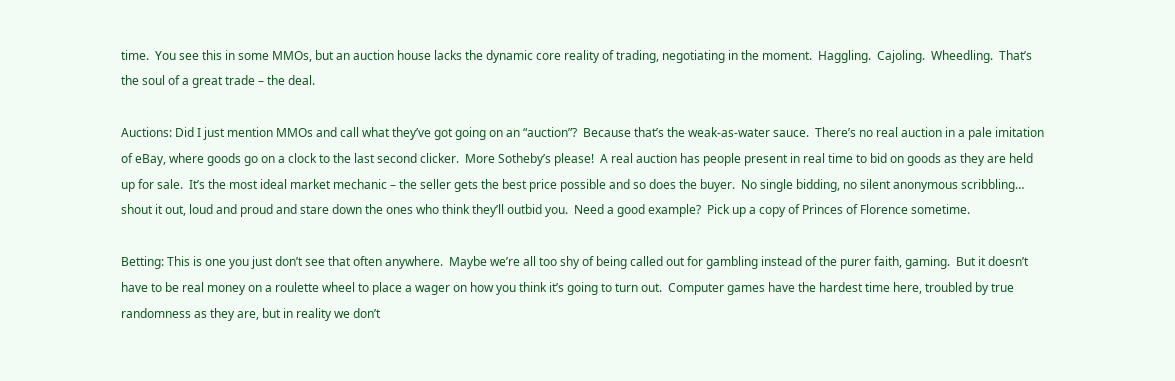time.  You see this in some MMOs, but an auction house lacks the dynamic core reality of trading, negotiating in the moment.  Haggling.  Cajoling.  Wheedling.  That’s the soul of a great trade – the deal.

Auctions: Did I just mention MMOs and call what they’ve got going on an “auction”?  Because that’s the weak-as-water sauce.  There’s no real auction in a pale imitation of eBay, where goods go on a clock to the last second clicker.  More Sotheby’s please!  A real auction has people present in real time to bid on goods as they are held up for sale.  It’s the most ideal market mechanic – the seller gets the best price possible and so does the buyer.  No single bidding, no silent anonymous scribbling… shout it out, loud and proud and stare down the ones who think they’ll outbid you.  Need a good example?  Pick up a copy of Princes of Florence sometime.

Betting: This is one you just don’t see that often anywhere.  Maybe we’re all too shy of being called out for gambling instead of the purer faith, gaming.  But it doesn’t have to be real money on a roulette wheel to place a wager on how you think it’s going to turn out.  Computer games have the hardest time here, troubled by true randomness as they are, but in reality we don’t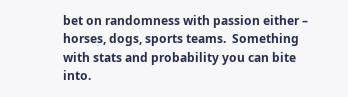bet on randomness with passion either – horses, dogs, sports teams.  Something with stats and probability you can bite into.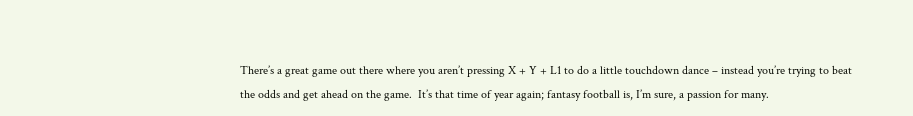There’s a great game out there where you aren’t pressing X + Y + L1 to do a little touchdown dance – instead you’re trying to beat the odds and get ahead on the game.  It’s that time of year again; fantasy football is, I’m sure, a passion for many.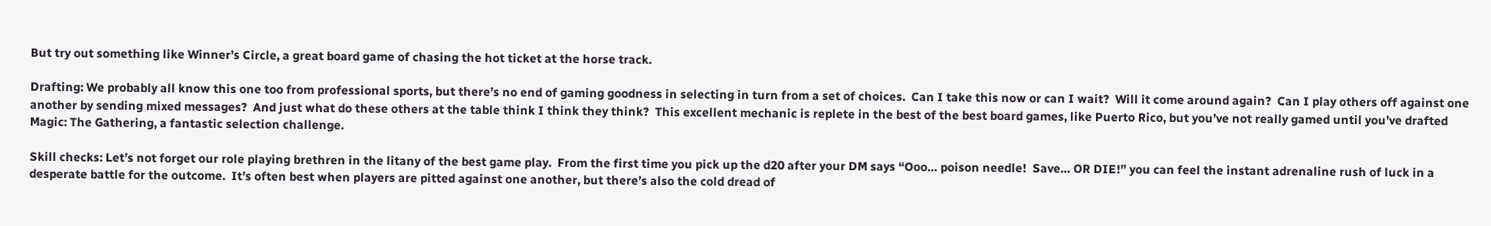But try out something like Winner’s Circle, a great board game of chasing the hot ticket at the horse track.

Drafting: We probably all know this one too from professional sports, but there’s no end of gaming goodness in selecting in turn from a set of choices.  Can I take this now or can I wait?  Will it come around again?  Can I play others off against one another by sending mixed messages?  And just what do these others at the table think I think they think?  This excellent mechanic is replete in the best of the best board games, like Puerto Rico, but you’ve not really gamed until you’ve drafted Magic: The Gathering, a fantastic selection challenge.

Skill checks: Let’s not forget our role playing brethren in the litany of the best game play.  From the first time you pick up the d20 after your DM says “Ooo… poison needle!  Save… OR DIE!” you can feel the instant adrenaline rush of luck in a desperate battle for the outcome.  It’s often best when players are pitted against one another, but there’s also the cold dread of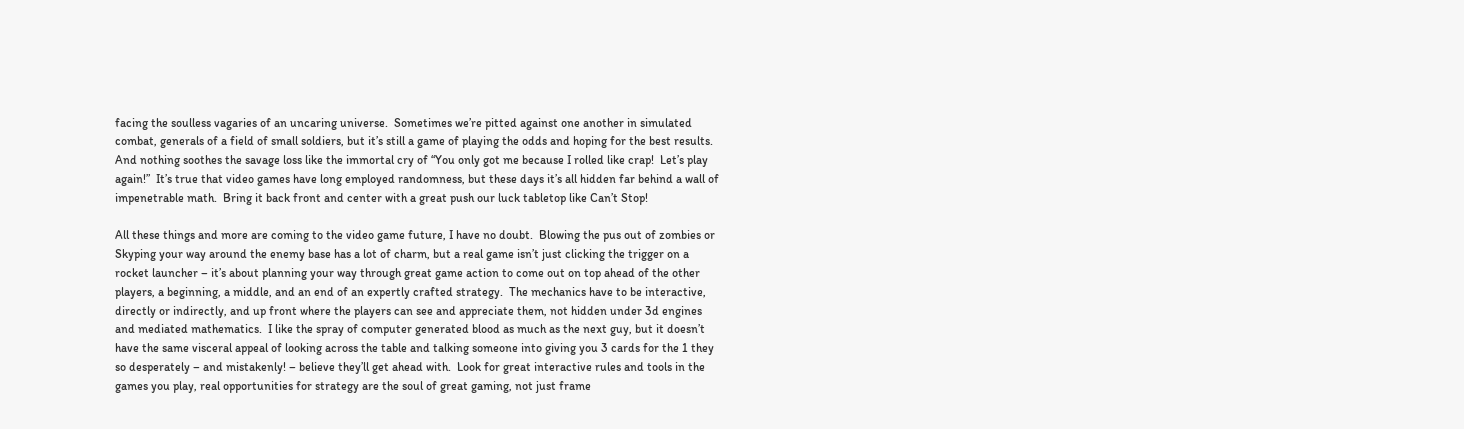facing the soulless vagaries of an uncaring universe.  Sometimes we’re pitted against one another in simulated combat, generals of a field of small soldiers, but it’s still a game of playing the odds and hoping for the best results.  And nothing soothes the savage loss like the immortal cry of “You only got me because I rolled like crap!  Let’s play again!”  It’s true that video games have long employed randomness, but these days it’s all hidden far behind a wall of impenetrable math.  Bring it back front and center with a great push our luck tabletop like Can’t Stop!

All these things and more are coming to the video game future, I have no doubt.  Blowing the pus out of zombies or Skyping your way around the enemy base has a lot of charm, but a real game isn’t just clicking the trigger on a rocket launcher – it’s about planning your way through great game action to come out on top ahead of the other players, a beginning, a middle, and an end of an expertly crafted strategy.  The mechanics have to be interactive, directly or indirectly, and up front where the players can see and appreciate them, not hidden under 3d engines and mediated mathematics.  I like the spray of computer generated blood as much as the next guy, but it doesn’t have the same visceral appeal of looking across the table and talking someone into giving you 3 cards for the 1 they so desperately – and mistakenly! – believe they’ll get ahead with.  Look for great interactive rules and tools in the games you play, real opportunities for strategy are the soul of great gaming, not just frame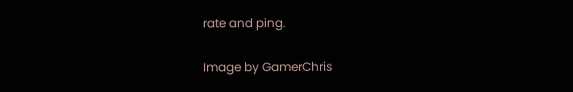rate and ping.

Image by GamerChris